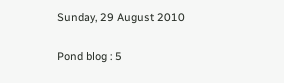Sunday, 29 August 2010

Pond blog : 5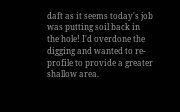daft as it seems today's job was putting soil back in the hole! I'd overdone the digging and wanted to re-profile to provide a greater shallow area.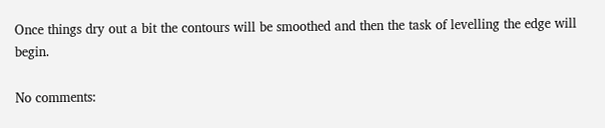Once things dry out a bit the contours will be smoothed and then the task of levelling the edge will begin.

No comments: